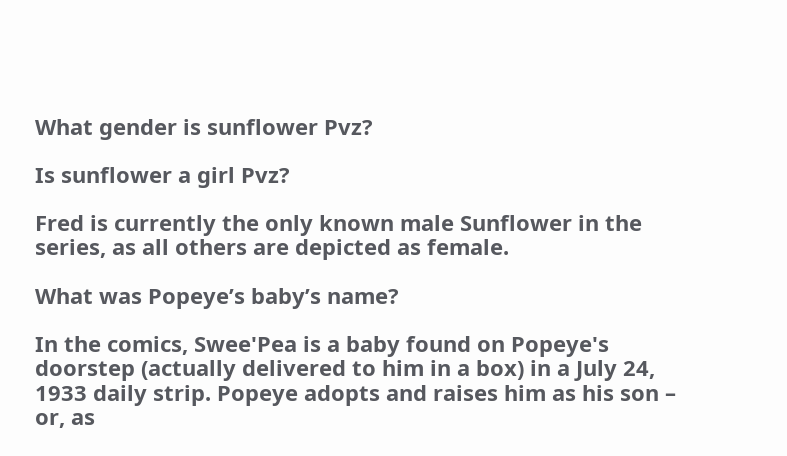What gender is sunflower Pvz?

Is sunflower a girl Pvz?

Fred is currently the only known male Sunflower in the series, as all others are depicted as female.

What was Popeye’s baby’s name?

In the comics, Swee'Pea is a baby found on Popeye's doorstep (actually delivered to him in a box) in a July 24, 1933 daily strip. Popeye adopts and raises him as his son – or, as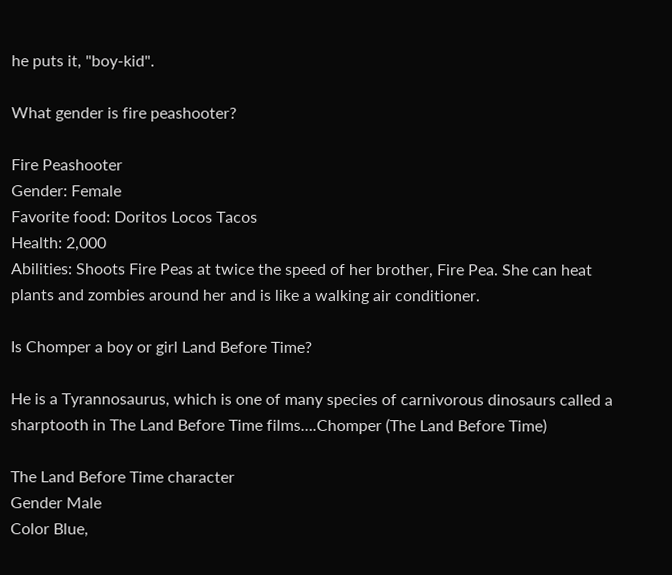he puts it, "boy-kid".

What gender is fire peashooter?

Fire Peashooter
Gender: Female
Favorite food: Doritos Locos Tacos
Health: 2,000
Abilities: Shoots Fire Peas at twice the speed of her brother, Fire Pea. She can heat plants and zombies around her and is like a walking air conditioner.

Is Chomper a boy or girl Land Before Time?

He is a Tyrannosaurus, which is one of many species of carnivorous dinosaurs called a sharptooth in The Land Before Time films….Chomper (The Land Before Time)

The Land Before Time character
Gender Male
Color Blue,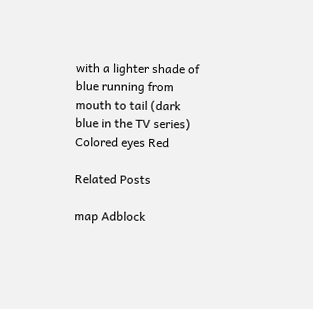with a lighter shade of blue running from mouth to tail (dark blue in the TV series)
Colored eyes Red

Related Posts

map Adblock